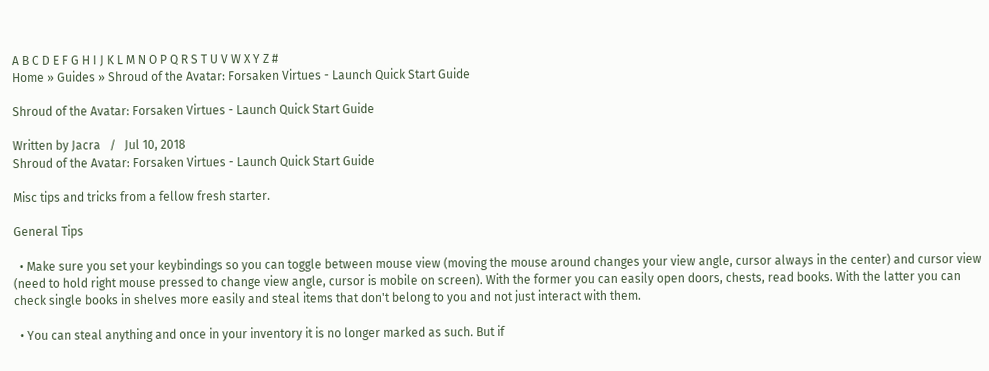A B C D E F G H I J K L M N O P Q R S T U V W X Y Z #
Home » Guides » Shroud of the Avatar: Forsaken Virtues - Launch Quick Start Guide

Shroud of the Avatar: Forsaken Virtues - Launch Quick Start Guide

Written by Jacra   /   Jul 10, 2018
Shroud of the Avatar: Forsaken Virtues - Launch Quick Start Guide

Misc tips and tricks from a fellow fresh starter.

General Tips

  • Make sure you set your keybindings so you can toggle between mouse view (moving the mouse around changes your view angle, cursor always in the center) and cursor view (need to hold right mouse pressed to change view angle, cursor is mobile on screen). With the former you can easily open doors, chests, read books. With the latter you can check single books in shelves more easily and steal items that don't belong to you and not just interact with them.

  • You can steal anything and once in your inventory it is no longer marked as such. But if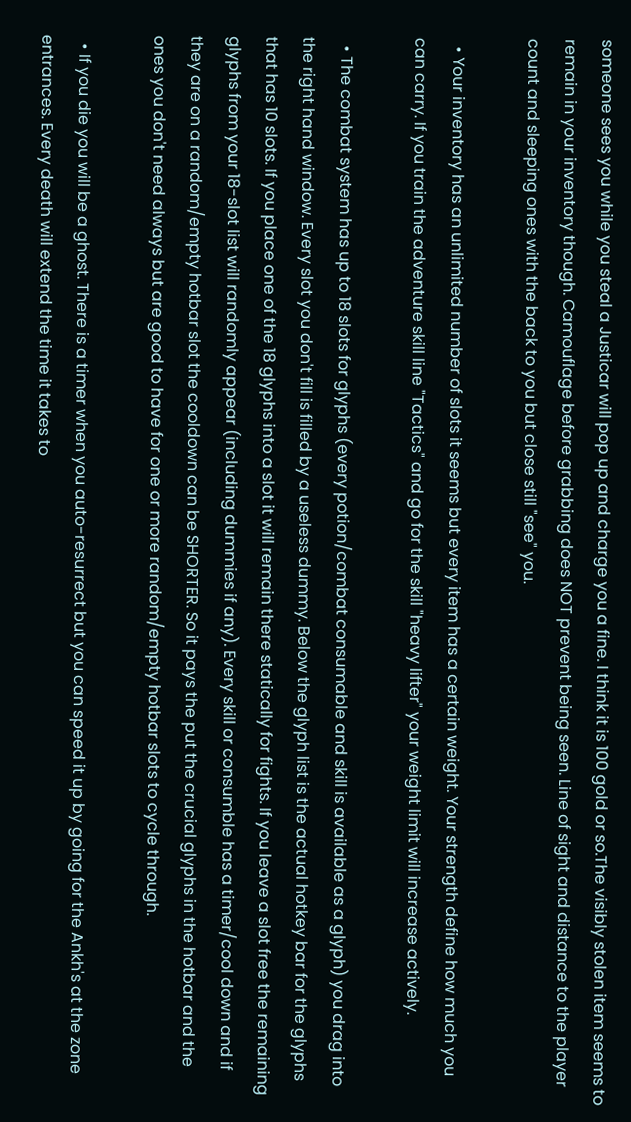someone sees you while you steal a Justicar will pop up and charge you a fine. I think it is 100 gold or so.The visibly stolen item seems to remain in your inventory though. Camouflage before grabbing does NOT prevent being seen. Line of sight and distance to the player count and sleeping ones with the back to you but close still "see" you.

  • Your inventory has an unlimited number of slots it seems but every item has a certain weight. Your strength define how much you can carry. If you train the adventure skill line "Tactics" and go for the skill "heavy lifter" your weight limit will increase actively.

  • The combat system has up to 18 slots for glyphs (every potion/combat consumable and skill is available as a glyph) you drag into the right hand window. Every slot you don't fill is filled by a useless dummy. Below the glyph list is the actual hotkey bar for the glyphs that has 10 slots. If you place one of the 18 glyphs into a slot it will remain there statically for fights. If you leave a slot free the remaining glyphs from your 18-slot list will randomly appear (including dummies if any). Every skill or consumble has a timer/cool down and if they are on a random/empty hotbar slot the cooldown can be SHORTER. So it pays the put the crucial glyphs in the hotbar and the ones you don't need always but are good to have for one or more random/empty hotbar slots to cycle through.

  • If you die you will be a ghost. There is a timer when you auto-resurrect but you can speed it up by going for the Ankh's at the zone entrances. Every death will extend the time it takes to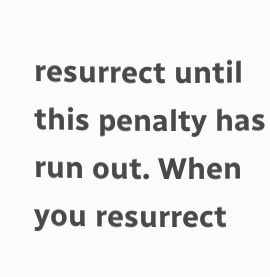resurrect until this penalty has run out. When you resurrect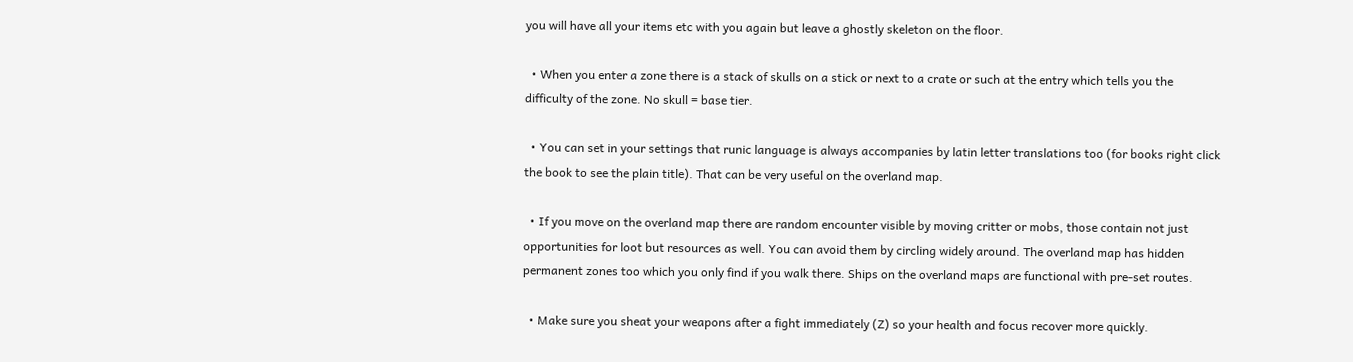you will have all your items etc with you again but leave a ghostly skeleton on the floor.

  • When you enter a zone there is a stack of skulls on a stick or next to a crate or such at the entry which tells you the difficulty of the zone. No skull = base tier.

  • You can set in your settings that runic language is always accompanies by latin letter translations too (for books right click the book to see the plain title). That can be very useful on the overland map.

  • If you move on the overland map there are random encounter visible by moving critter or mobs, those contain not just opportunities for loot but resources as well. You can avoid them by circling widely around. The overland map has hidden permanent zones too which you only find if you walk there. Ships on the overland maps are functional with pre-set routes.

  • Make sure you sheat your weapons after a fight immediately (Z) so your health and focus recover more quickly.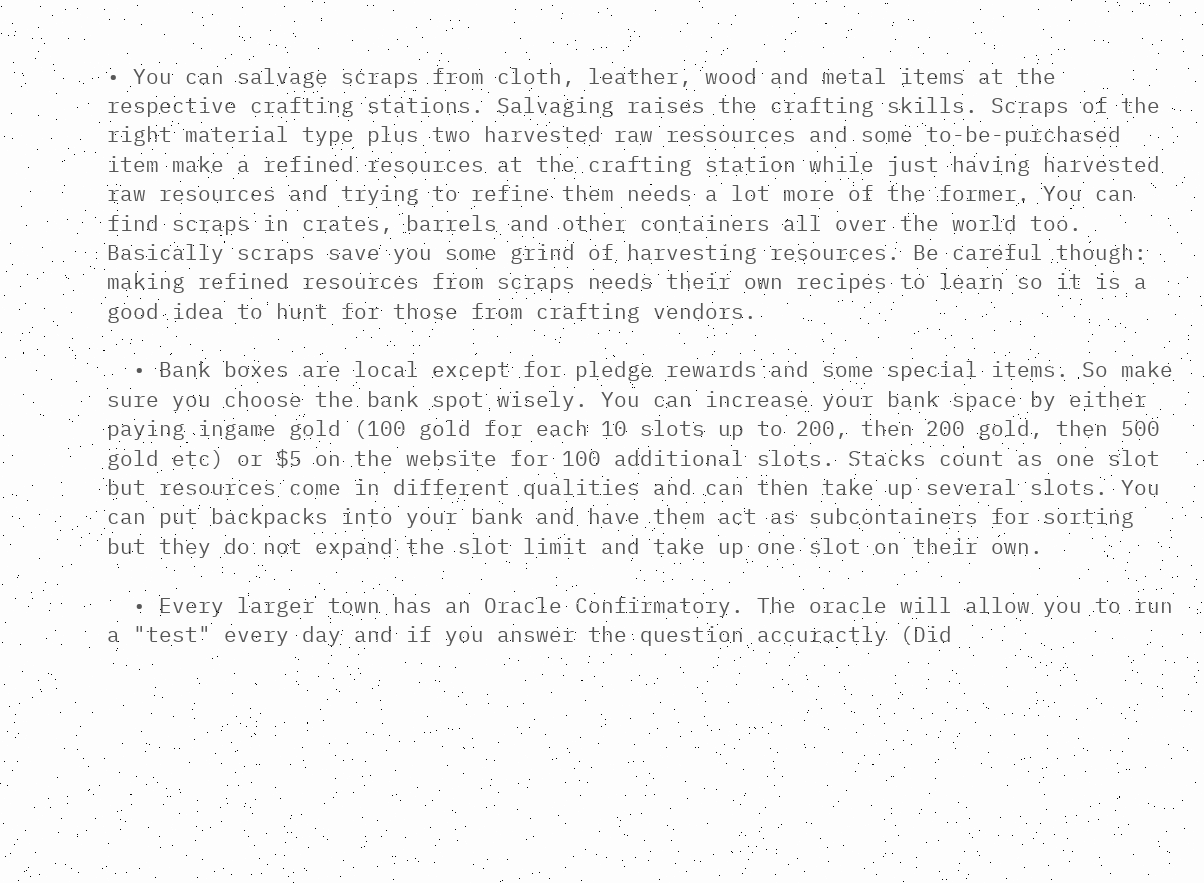• You can salvage scraps from cloth, leather, wood and metal items at the respective crafting stations. Salvaging raises the crafting skills. Scraps of the right material type plus two harvested raw ressources and some to-be-purchased item make a refined resources at the crafting station while just having harvested raw resources and trying to refine them needs a lot more of the former. You can find scraps in crates, barrels and other containers all over the world too. Basically scraps save you some grind of harvesting resources. Be careful though: making refined resources from scraps needs their own recipes to learn so it is a good idea to hunt for those from crafting vendors.

  • Bank boxes are local except for pledge rewards and some special items. So make sure you choose the bank spot wisely. You can increase your bank space by either paying ingame gold (100 gold for each 10 slots up to 200, then 200 gold, then 500 gold etc) or $5 on the website for 100 additional slots. Stacks count as one slot but resources come in different qualities and can then take up several slots. You can put backpacks into your bank and have them act as subcontainers for sorting but they do not expand the slot limit and take up one slot on their own.

  • Every larger town has an Oracle Confirmatory. The oracle will allow you to run a "test" every day and if you answer the question accuractly (Did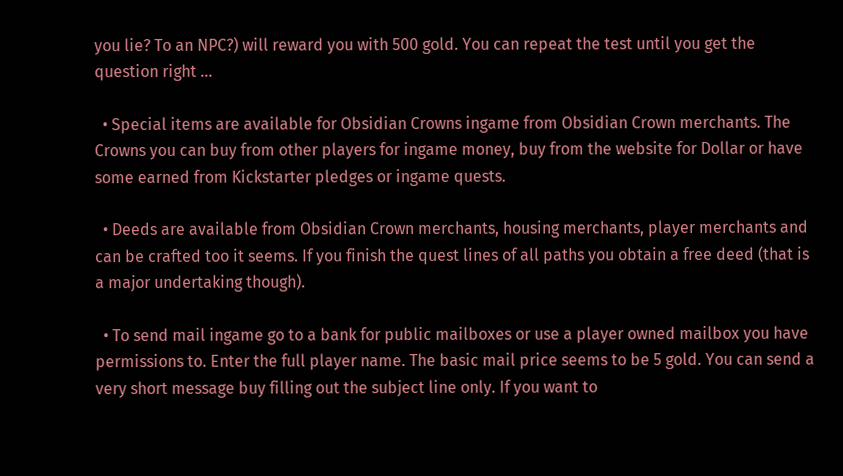you lie? To an NPC?) will reward you with 500 gold. You can repeat the test until you get the question right ...

  • Special items are available for Obsidian Crowns ingame from Obsidian Crown merchants. The Crowns you can buy from other players for ingame money, buy from the website for Dollar or have some earned from Kickstarter pledges or ingame quests.

  • Deeds are available from Obsidian Crown merchants, housing merchants, player merchants and can be crafted too it seems. If you finish the quest lines of all paths you obtain a free deed (that is a major undertaking though).

  • To send mail ingame go to a bank for public mailboxes or use a player owned mailbox you have permissions to. Enter the full player name. The basic mail price seems to be 5 gold. You can send a very short message buy filling out the subject line only. If you want to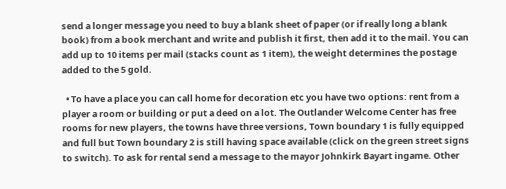send a longer message you need to buy a blank sheet of paper (or if really long a blank book) from a book merchant and write and publish it first, then add it to the mail. You can add up to 10 items per mail (stacks count as 1 item), the weight determines the postage added to the 5 gold.

  • To have a place you can call home for decoration etc you have two options: rent from a player a room or building or put a deed on a lot. The Outlander Welcome Center has free rooms for new players, the towns have three versions, Town boundary 1 is fully equipped and full but Town boundary 2 is still having space available (click on the green street signs to switch). To ask for rental send a message to the mayor Johnkirk Bayart ingame. Other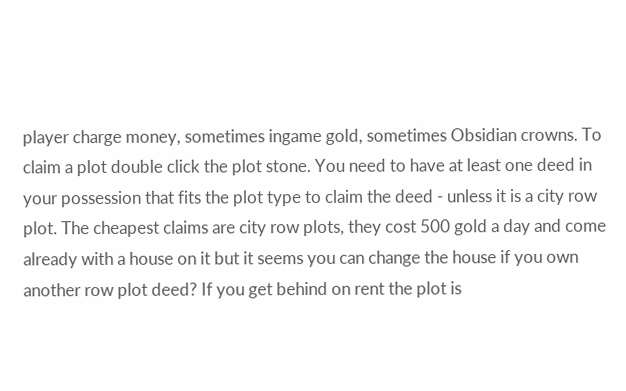player charge money, sometimes ingame gold, sometimes Obsidian crowns. To claim a plot double click the plot stone. You need to have at least one deed in your possession that fits the plot type to claim the deed - unless it is a city row plot. The cheapest claims are city row plots, they cost 500 gold a day and come already with a house on it but it seems you can change the house if you own another row plot deed? If you get behind on rent the plot is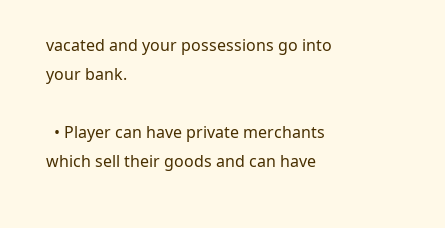vacated and your possessions go into your bank.

  • Player can have private merchants which sell their goods and can have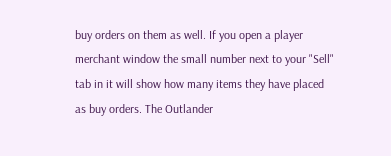buy orders on them as well. If you open a player merchant window the small number next to your "Sell" tab in it will show how many items they have placed as buy orders. The Outlander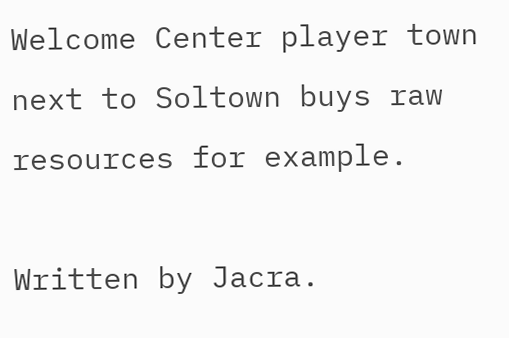Welcome Center player town next to Soltown buys raw resources for example.

Written by Jacra.